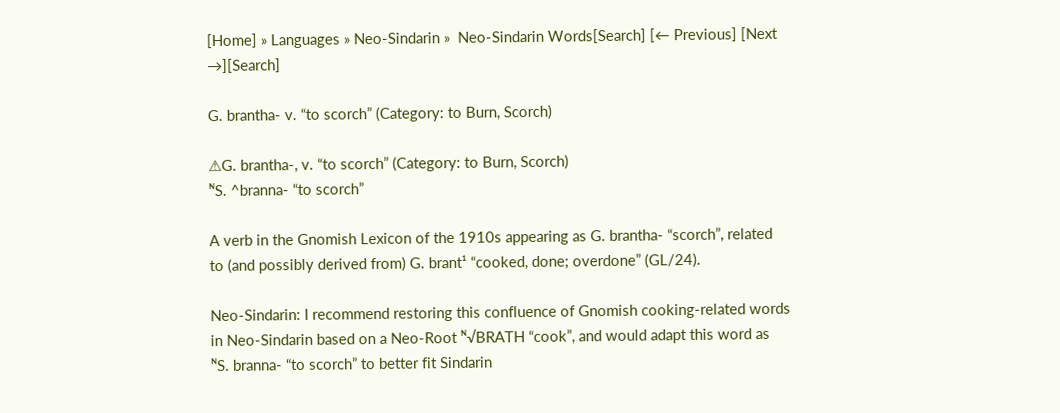[Home] » Languages » Neo-Sindarin »  Neo-Sindarin Words[Search] [← Previous] [Next →][Search]

G. brantha- v. “to scorch” (Category: to Burn, Scorch)

⚠G. brantha-, v. “to scorch” (Category: to Burn, Scorch)
ᴺS. ^branna- “to scorch”

A verb in the Gnomish Lexicon of the 1910s appearing as G. brantha- “scorch”, related to (and possibly derived from) G. brant¹ “cooked, done; overdone” (GL/24).

Neo-Sindarin: I recommend restoring this confluence of Gnomish cooking-related words in Neo-Sindarin based on a Neo-Root ᴺ√BRATH “cook”, and would adapt this word as ᴺS. branna- “to scorch” to better fit Sindarin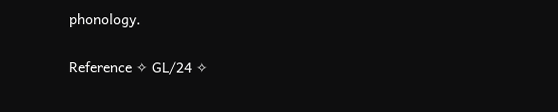phonology.

Reference ✧ GL/24 ✧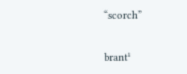“scorch”


brant¹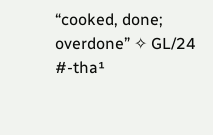“cooked, done; overdone” ✧ GL/24
#-tha¹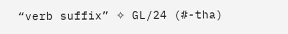“verb suffix” ✧ GL/24 (#-tha)